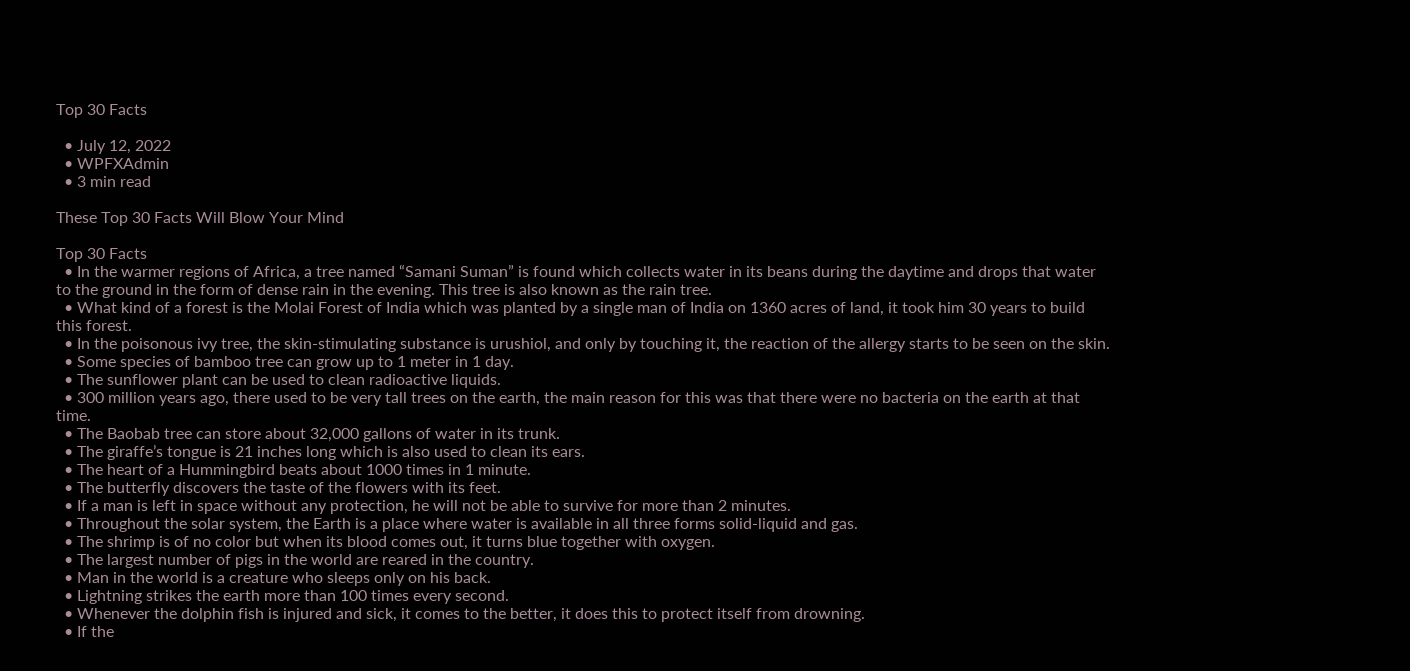Top 30 Facts

  • July 12, 2022
  • WPFXAdmin
  • 3 min read

These Top 30 Facts Will Blow Your Mind

Top 30 Facts
  • In the warmer regions of Africa, a tree named “Samani Suman” is found which collects water in its beans during the daytime and drops that water to the ground in the form of dense rain in the evening. This tree is also known as the rain tree.
  • What kind of a forest is the Molai Forest of India which was planted by a single man of India on 1360 acres of land, it took him 30 years to build this forest.
  • In the poisonous ivy tree, the skin-stimulating substance is urushiol, and only by touching it, the reaction of the allergy starts to be seen on the skin.
  • Some species of bamboo tree can grow up to 1 meter in 1 day.
  • The sunflower plant can be used to clean radioactive liquids.
  • 300 million years ago, there used to be very tall trees on the earth, the main reason for this was that there were no bacteria on the earth at that time.
  • The Baobab tree can store about 32,000 gallons of water in its trunk.
  • The giraffe’s tongue is 21 inches long which is also used to clean its ears.
  • The heart of a Hummingbird beats about 1000 times in 1 minute.
  • The butterfly discovers the taste of the flowers with its feet.
  • If a man is left in space without any protection, he will not be able to survive for more than 2 minutes.
  • Throughout the solar system, the Earth is a place where water is available in all three forms solid-liquid and gas.
  • The shrimp is of no color but when its blood comes out, it turns blue together with oxygen.
  • The largest number of pigs in the world are reared in the country.
  • Man in the world is a creature who sleeps only on his back.
  • Lightning strikes the earth more than 100 times every second.
  • Whenever the dolphin fish is injured and sick, it comes to the better, it does this to protect itself from drowning.
  • If the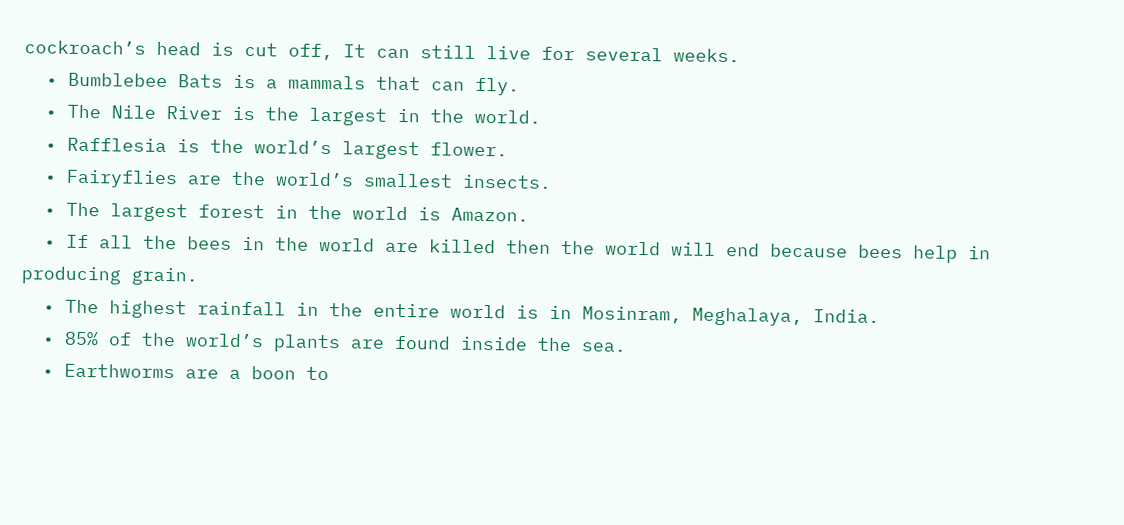cockroach’s head is cut off, It can still live for several weeks.
  • Bumblebee Bats is a mammals that can fly.
  • The Nile River is the largest in the world.
  • Rafflesia is the world’s largest flower.
  • Fairyflies are the world’s smallest insects.
  • The largest forest in the world is Amazon.
  • If all the bees in the world are killed then the world will end because bees help in producing grain.
  • The highest rainfall in the entire world is in Mosinram, Meghalaya, India.
  • 85% of the world’s plants are found inside the sea.
  • Earthworms are a boon to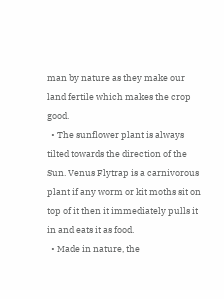man by nature as they make our land fertile which makes the crop good.
  • The sunflower plant is always tilted towards the direction of the Sun. Venus Flytrap is a carnivorous plant if any worm or kit moths sit on top of it then it immediately pulls it in and eats it as food.
  • Made in nature, the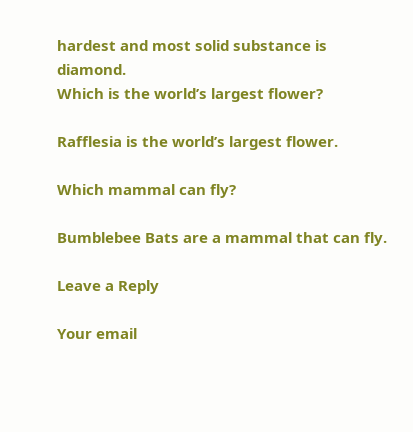hardest and most solid substance is diamond.
Which is the world’s largest flower?

Rafflesia is the world’s largest flower.

Which mammal can fly?

Bumblebee Bats are a mammal that can fly.

Leave a Reply

Your email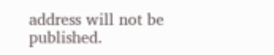address will not be published.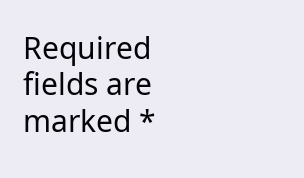Required fields are marked *